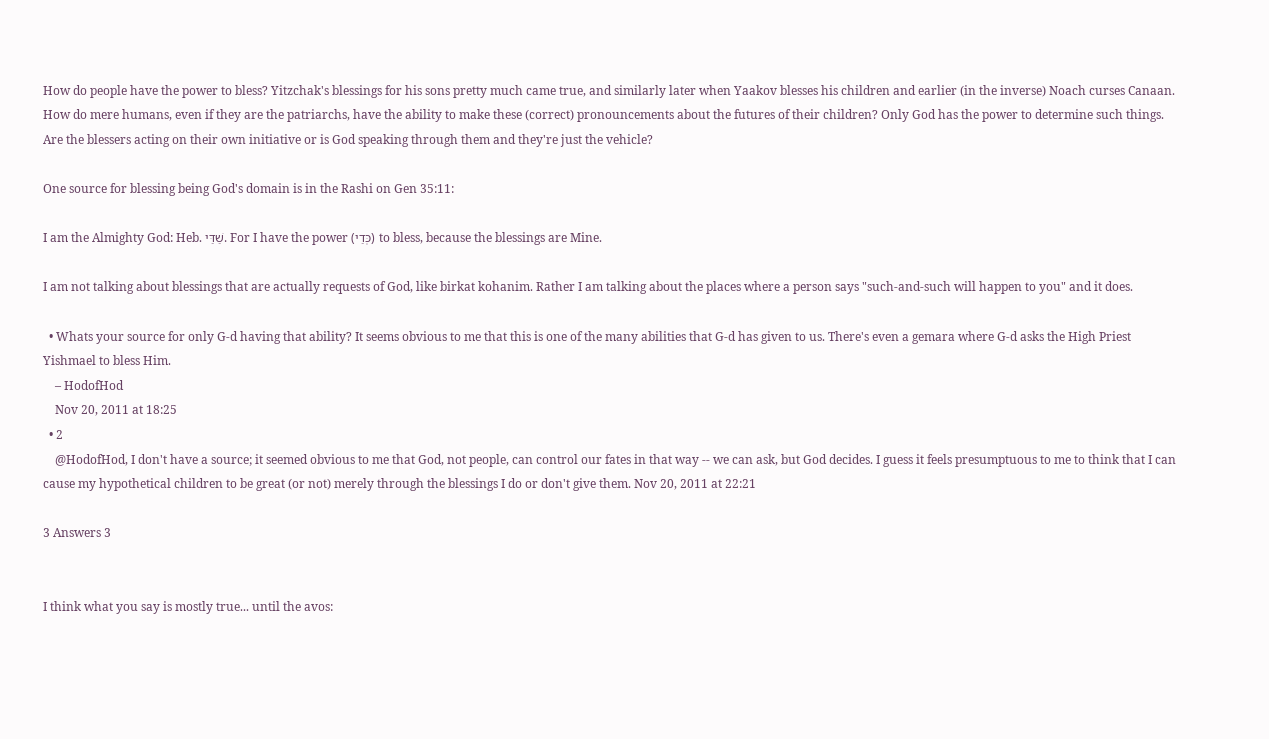How do people have the power to bless? Yitzchak's blessings for his sons pretty much came true, and similarly later when Yaakov blesses his children and earlier (in the inverse) Noach curses Canaan. How do mere humans, even if they are the patriarchs, have the ability to make these (correct) pronouncements about the futures of their children? Only God has the power to determine such things. Are the blessers acting on their own initiative or is God speaking through them and they're just the vehicle?

One source for blessing being God's domain is in the Rashi on Gen 35:11:

I am the Almighty God: Heb. שַׁדַּי. For I have the power (כְּדַי) to bless, because the blessings are Mine.

I am not talking about blessings that are actually requests of God, like birkat kohanim. Rather I am talking about the places where a person says "such-and-such will happen to you" and it does.

  • Whats your source for only G-d having that ability? It seems obvious to me that this is one of the many abilities that G-d has given to us. There's even a gemara where G-d asks the High Priest Yishmael to bless Him.
    – HodofHod
    Nov 20, 2011 at 18:25
  • 2
    @HodofHod, I don't have a source; it seemed obvious to me that God, not people, can control our fates in that way -- we can ask, but God decides. I guess it feels presumptuous to me to think that I can cause my hypothetical children to be great (or not) merely through the blessings I do or don't give them. Nov 20, 2011 at 22:21

3 Answers 3


I think what you say is mostly true... until the avos: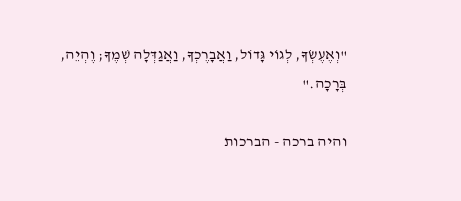"וְאֶעֶשְׂךָ, לְגוֹי גָּדוֹל, וַאֲבָרֶכְךָ, וַאֲגַדְּלָה שְׁמֶךָ; וֶהְיֵה, בְּרָכָה."

והיה ברכה - הברכות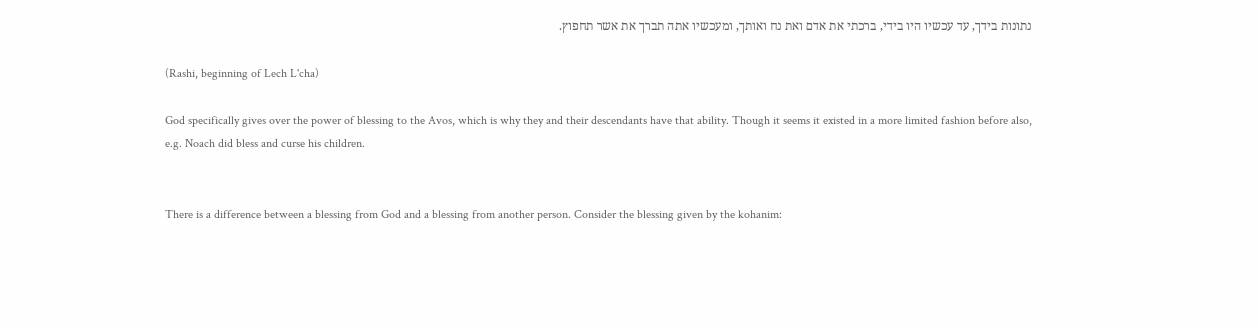נתונות בידך, עד עכשיו היו בידי, ברכתי את אדם ואת נח ואותך, ומעכשיו אתה תברך את אשר תחפוץ.

(Rashi, beginning of Lech L'cha)

God specifically gives over the power of blessing to the Avos, which is why they and their descendants have that ability. Though it seems it existed in a more limited fashion before also, e.g. Noach did bless and curse his children.


There is a difference between a blessing from God and a blessing from another person. Consider the blessing given by the kohanim: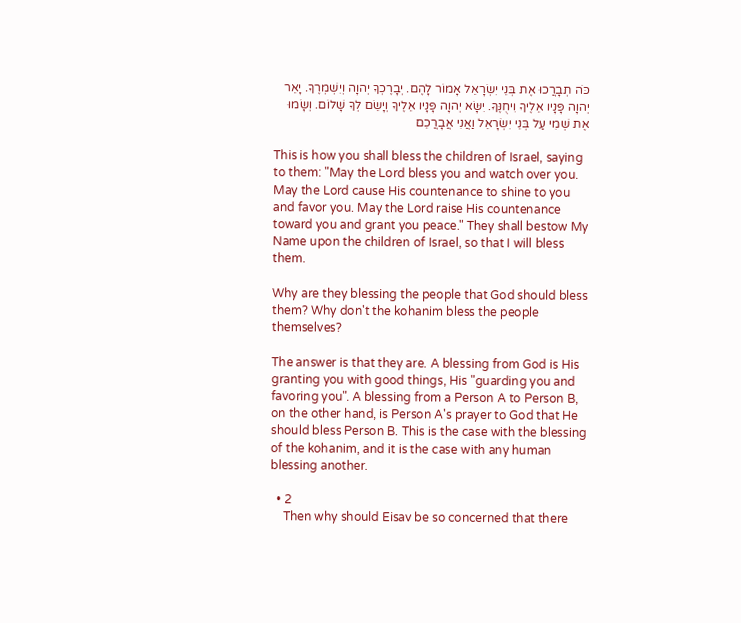כֹּה תְבָרֲכוּ אֶת בְּנֵי יִשְׂרָאֵל אָמוֹר לָהֶם. יְבָרֶכְךָ יְהוָה וְיִשְׁמְרֶךָ. יָאֵר יְהוָה פָּנָיו אֵלֶיךָ וִיחֻנֶּךָּ. יִשָּׂא יְהוָה פָּנָיו אֵלֶיךָ וְיָשֵׂם לְךָ שָׁלוֹם. וְשָׂמוּ אֶת שְׁמִי עַל בְּנֵי יִשְׂרָאֵל וַאֲנִי אֲבָרֲכֵם

This is how you shall bless the children of Israel, saying to them: "May the Lord bless you and watch over you. May the Lord cause His countenance to shine to you and favor you. May the Lord raise His countenance toward you and grant you peace." They shall bestow My Name upon the children of Israel, so that I will bless them.

Why are they blessing the people that God should bless them? Why don't the kohanim bless the people themselves?

The answer is that they are. A blessing from God is His granting you with good things, His "guarding you and favoring you". A blessing from a Person A to Person B, on the other hand, is Person A's prayer to God that He should bless Person B. This is the case with the blessing of the kohanim, and it is the case with any human blessing another.

  • 2
    Then why should Eisav be so concerned that there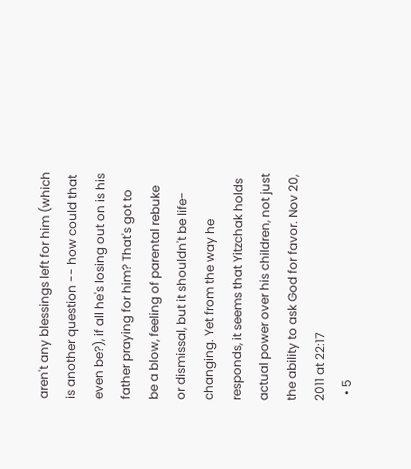aren't any blessings left for him (which is another question -- how could that even be?), if all he's losing out on is his father praying for him? That's got to be a blow, feeling of parental rebuke or dismissal, but it shouldn't be life-changing. Yet from the way he responds, it seems that Yitzchak holds actual power over his children, not just the ability to ask God for favor. Nov 20, 2011 at 22:17
  • 5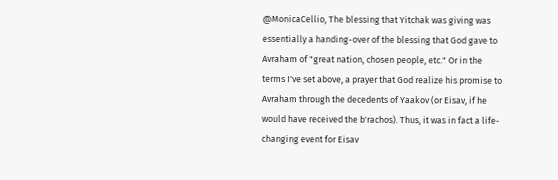@MonicaCellio, The blessing that Yitchak was giving was essentially a handing-over of the blessing that God gave to Avraham of "great nation, chosen people, etc." Or in the terms I've set above, a prayer that God realize his promise to Avraham through the decedents of Yaakov (or Eisav, if he would have received the b'rachos). Thus, it was in fact a life-changing event for Eisav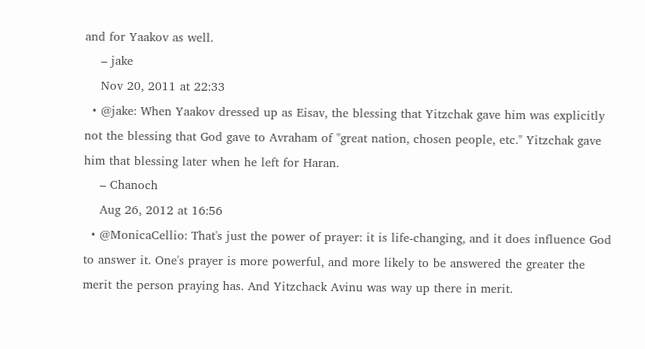and for Yaakov as well.
    – jake
    Nov 20, 2011 at 22:33
  • @jake: When Yaakov dressed up as Eisav, the blessing that Yitzchak gave him was explicitly not the blessing that God gave to Avraham of "great nation, chosen people, etc." Yitzchak gave him that blessing later when he left for Haran.
    – Chanoch
    Aug 26, 2012 at 16:56
  • @MonicaCellio: That's just the power of prayer: it is life-changing, and it does influence God to answer it. One's prayer is more powerful, and more likely to be answered the greater the merit the person praying has. And Yitzchack Avinu was way up there in merit.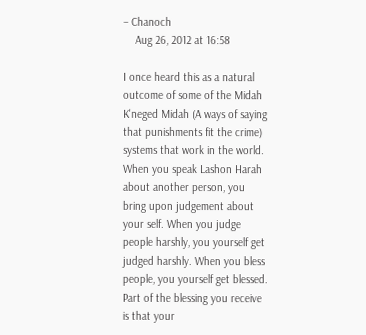– Chanoch
    Aug 26, 2012 at 16:58

I once heard this as a natural outcome of some of the Midah K'neged Midah (A ways of saying that punishments fit the crime) systems that work in the world. When you speak Lashon Harah about another person, you bring upon judgement about your self. When you judge people harshly, you yourself get judged harshly. When you bless people, you yourself get blessed. Part of the blessing you receive is that your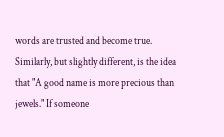words are trusted and become true. Similarly, but slightly different, is the idea that "A good name is more precious than jewels." If someone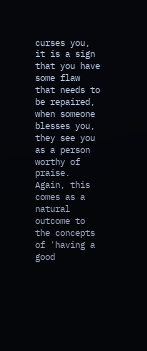curses you, it is a sign that you have some flaw that needs to be repaired, when someone blesses you, they see you as a person worthy of praise. Again, this comes as a natural outcome to the concepts of 'having a good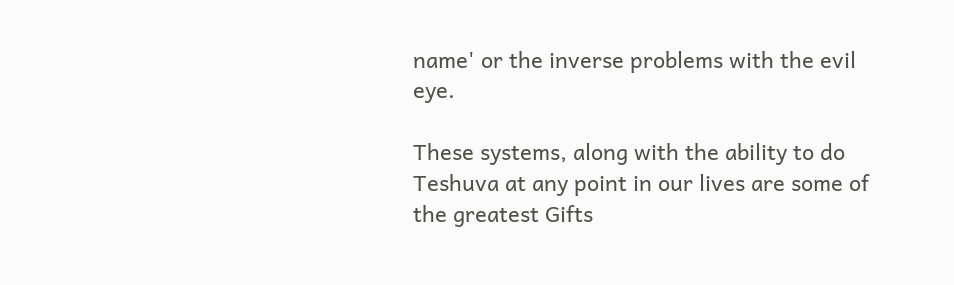name' or the inverse problems with the evil eye.

These systems, along with the ability to do Teshuva at any point in our lives are some of the greatest Gifts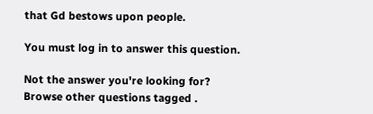that Gd bestows upon people.

You must log in to answer this question.

Not the answer you're looking for? Browse other questions tagged .